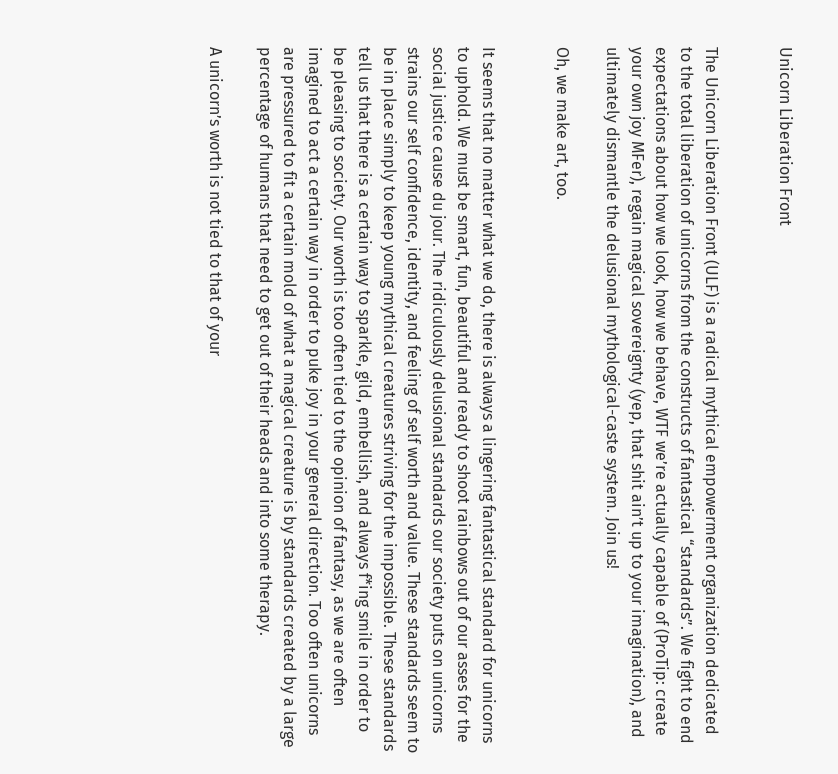Unicorn Liberation Front


The Unicorn Liberation Front (ULF) is a radical mythical empowerment organization dedicated to the total liberation of unicorns from the constructs of fantastical “standards”. We fight to end expectations about how we look, how we behave, WTF we’re actually capable of (ProTip: create your own joy MFer), regain magical sovereignty (yep, that shit ain’t up to your imagination), and ultimately dismantle the delusional mythological-caste system. Join us!

Oh, we make art, too.


It seems that no matter what we do, there is always a lingering fantastical standard for unicorns to uphold. We must be smart, fun, beautiful and ready to shoot rainbows out of our asses for the social justice cause du jour. The ridiculously delusional standards our society puts on unicorns strains our self confidence, identity, and feeling of self worth and value. These standards seem to be in place simply to keep young mythical creatures striving for the impossible. These standards tell us that there is a certain way to sparkle, gild, embellish, and always f*ing smile in order to be pleasing to society. Our worth is too often tied to the opinion of fantasy, as we are often imagined to act a certain way in order to puke joy in your general direction. Too often unicorns are pressured to fit a certain mold of what a magical creature is by standards created by a large percentage of humans that need to get out of their heads and into some therapy.

A unicorn’s worth is not tied to that of your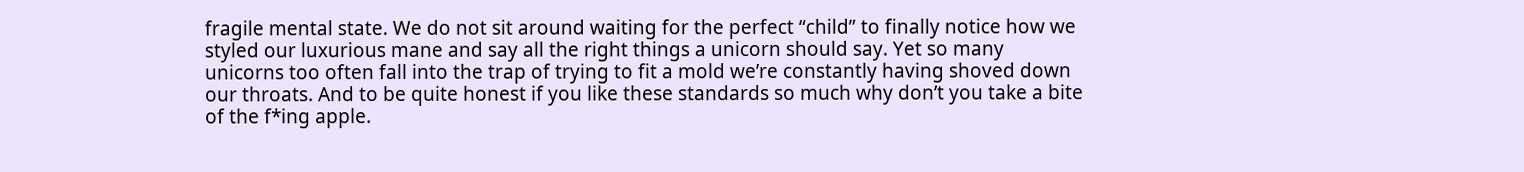fragile mental state. We do not sit around waiting for the perfect “child” to finally notice how we styled our luxurious mane and say all the right things a unicorn should say. Yet so many unicorns too often fall into the trap of trying to fit a mold we’re constantly having shoved down our throats. And to be quite honest if you like these standards so much why don’t you take a bite of the f*ing apple.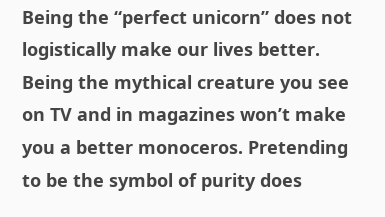Being the “perfect unicorn” does not logistically make our lives better. Being the mythical creature you see on TV and in magazines won’t make you a better monoceros. Pretending to be the symbol of purity does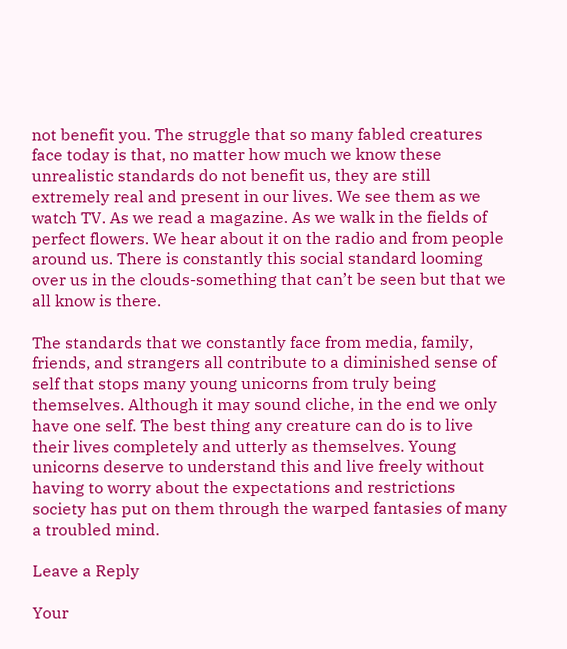not benefit you. The struggle that so many fabled creatures face today is that, no matter how much we know these unrealistic standards do not benefit us, they are still extremely real and present in our lives. We see them as we watch TV. As we read a magazine. As we walk in the fields of perfect flowers. We hear about it on the radio and from people around us. There is constantly this social standard looming over us in the clouds-something that can’t be seen but that we all know is there.

The standards that we constantly face from media, family, friends, and strangers all contribute to a diminished sense of self that stops many young unicorns from truly being themselves. Although it may sound cliche, in the end we only have one self. The best thing any creature can do is to live their lives completely and utterly as themselves. Young unicorns deserve to understand this and live freely without having to worry about the expectations and restrictions society has put on them through the warped fantasies of many a troubled mind.

Leave a Reply

Your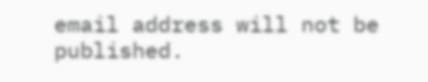email address will not be published.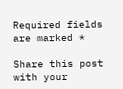Required fields are marked *

Share this post with your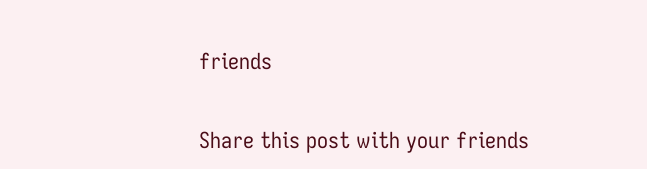friends

Share this post with your friends